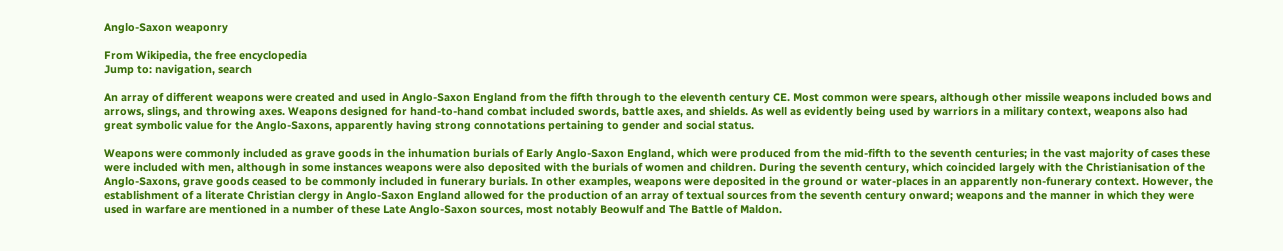Anglo-Saxon weaponry

From Wikipedia, the free encyclopedia
Jump to: navigation, search

An array of different weapons were created and used in Anglo-Saxon England from the fifth through to the eleventh century CE. Most common were spears, although other missile weapons included bows and arrows, slings, and throwing axes. Weapons designed for hand-to-hand combat included swords, battle axes, and shields. As well as evidently being used by warriors in a military context, weapons also had great symbolic value for the Anglo-Saxons, apparently having strong connotations pertaining to gender and social status.

Weapons were commonly included as grave goods in the inhumation burials of Early Anglo-Saxon England, which were produced from the mid-fifth to the seventh centuries; in the vast majority of cases these were included with men, although in some instances weapons were also deposited with the burials of women and children. During the seventh century, which coincided largely with the Christianisation of the Anglo-Saxons, grave goods ceased to be commonly included in funerary burials. In other examples, weapons were deposited in the ground or water-places in an apparently non-funerary context. However, the establishment of a literate Christian clergy in Anglo-Saxon England allowed for the production of an array of textual sources from the seventh century onward; weapons and the manner in which they were used in warfare are mentioned in a number of these Late Anglo-Saxon sources, most notably Beowulf and The Battle of Maldon.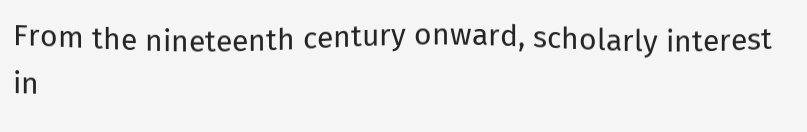From the nineteenth century onward, scholarly interest in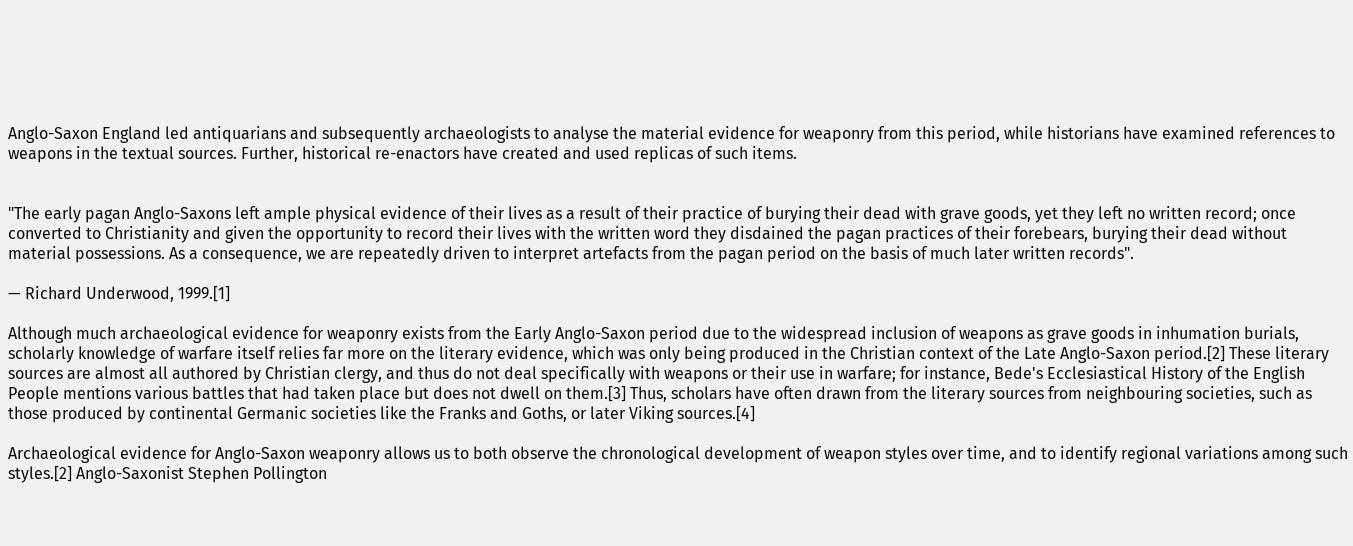Anglo-Saxon England led antiquarians and subsequently archaeologists to analyse the material evidence for weaponry from this period, while historians have examined references to weapons in the textual sources. Further, historical re-enactors have created and used replicas of such items.


"The early pagan Anglo-Saxons left ample physical evidence of their lives as a result of their practice of burying their dead with grave goods, yet they left no written record; once converted to Christianity and given the opportunity to record their lives with the written word they disdained the pagan practices of their forebears, burying their dead without material possessions. As a consequence, we are repeatedly driven to interpret artefacts from the pagan period on the basis of much later written records".

— Richard Underwood, 1999.[1]

Although much archaeological evidence for weaponry exists from the Early Anglo-Saxon period due to the widespread inclusion of weapons as grave goods in inhumation burials, scholarly knowledge of warfare itself relies far more on the literary evidence, which was only being produced in the Christian context of the Late Anglo-Saxon period.[2] These literary sources are almost all authored by Christian clergy, and thus do not deal specifically with weapons or their use in warfare; for instance, Bede's Ecclesiastical History of the English People mentions various battles that had taken place but does not dwell on them.[3] Thus, scholars have often drawn from the literary sources from neighbouring societies, such as those produced by continental Germanic societies like the Franks and Goths, or later Viking sources.[4]

Archaeological evidence for Anglo-Saxon weaponry allows us to both observe the chronological development of weapon styles over time, and to identify regional variations among such styles.[2] Anglo-Saxonist Stephen Pollington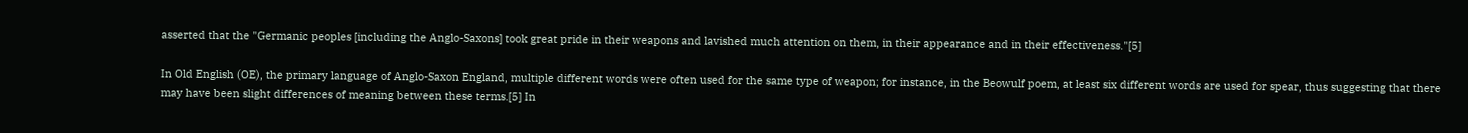asserted that the "Germanic peoples [including the Anglo-Saxons] took great pride in their weapons and lavished much attention on them, in their appearance and in their effectiveness."[5]

In Old English (OE), the primary language of Anglo-Saxon England, multiple different words were often used for the same type of weapon; for instance, in the Beowulf poem, at least six different words are used for spear, thus suggesting that there may have been slight differences of meaning between these terms.[5] In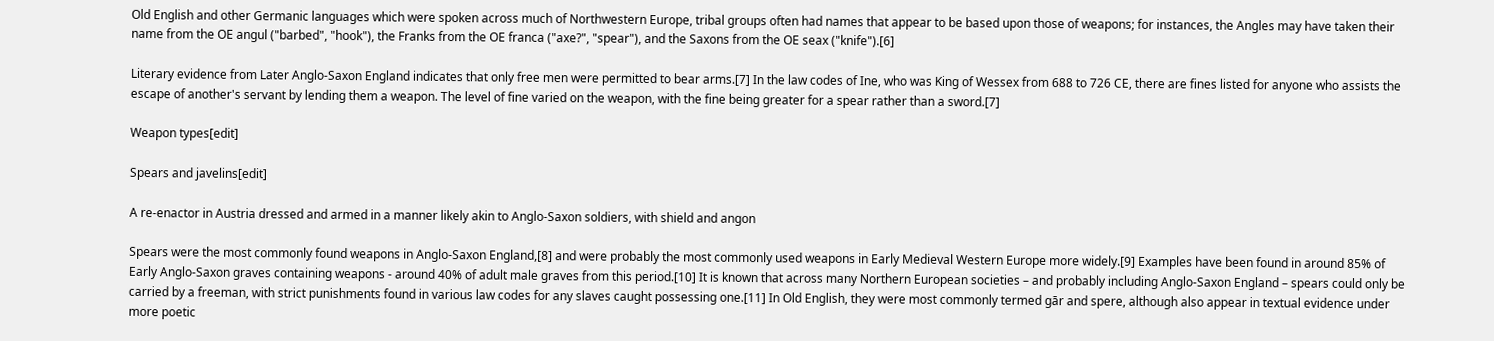Old English and other Germanic languages which were spoken across much of Northwestern Europe, tribal groups often had names that appear to be based upon those of weapons; for instances, the Angles may have taken their name from the OE angul ("barbed", "hook"), the Franks from the OE franca ("axe?", "spear"), and the Saxons from the OE seax ("knife").[6]

Literary evidence from Later Anglo-Saxon England indicates that only free men were permitted to bear arms.[7] In the law codes of Ine, who was King of Wessex from 688 to 726 CE, there are fines listed for anyone who assists the escape of another's servant by lending them a weapon. The level of fine varied on the weapon, with the fine being greater for a spear rather than a sword.[7]

Weapon types[edit]

Spears and javelins[edit]

A re-enactor in Austria dressed and armed in a manner likely akin to Anglo-Saxon soldiers, with shield and angon

Spears were the most commonly found weapons in Anglo-Saxon England,[8] and were probably the most commonly used weapons in Early Medieval Western Europe more widely.[9] Examples have been found in around 85% of Early Anglo-Saxon graves containing weapons - around 40% of adult male graves from this period.[10] It is known that across many Northern European societies – and probably including Anglo-Saxon England – spears could only be carried by a freeman, with strict punishments found in various law codes for any slaves caught possessing one.[11] In Old English, they were most commonly termed gār and spere, although also appear in textual evidence under more poetic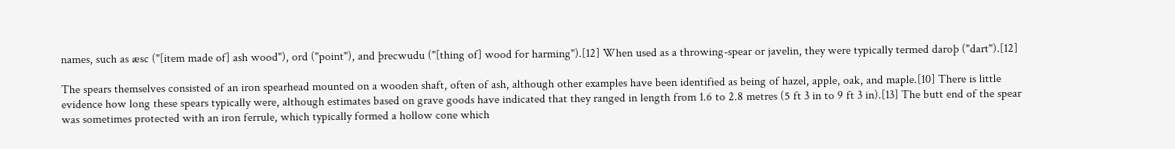names, such as æsc ("[item made of] ash wood"), ord ("point"), and þrecwudu ("[thing of] wood for harming").[12] When used as a throwing-spear or javelin, they were typically termed daroþ ("dart").[12]

The spears themselves consisted of an iron spearhead mounted on a wooden shaft, often of ash, although other examples have been identified as being of hazel, apple, oak, and maple.[10] There is little evidence how long these spears typically were, although estimates based on grave goods have indicated that they ranged in length from 1.6 to 2.8 metres (5 ft 3 in to 9 ft 3 in).[13] The butt end of the spear was sometimes protected with an iron ferrule, which typically formed a hollow cone which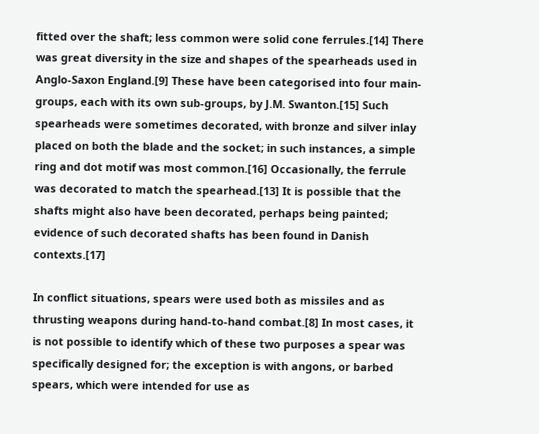fitted over the shaft; less common were solid cone ferrules.[14] There was great diversity in the size and shapes of the spearheads used in Anglo-Saxon England.[9] These have been categorised into four main-groups, each with its own sub-groups, by J.M. Swanton.[15] Such spearheads were sometimes decorated, with bronze and silver inlay placed on both the blade and the socket; in such instances, a simple ring and dot motif was most common.[16] Occasionally, the ferrule was decorated to match the spearhead.[13] It is possible that the shafts might also have been decorated, perhaps being painted; evidence of such decorated shafts has been found in Danish contexts.[17]

In conflict situations, spears were used both as missiles and as thrusting weapons during hand-to-hand combat.[8] In most cases, it is not possible to identify which of these two purposes a spear was specifically designed for; the exception is with angons, or barbed spears, which were intended for use as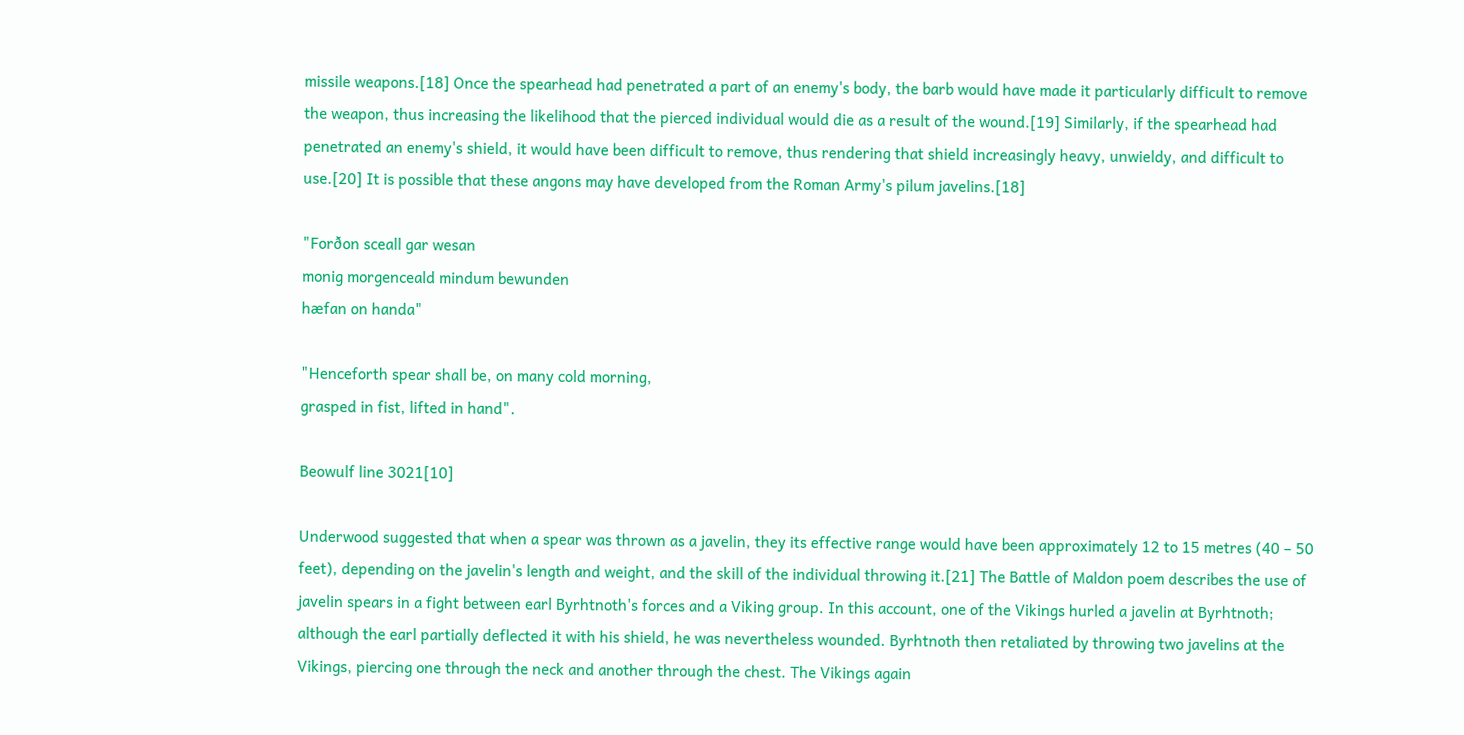missile weapons.[18] Once the spearhead had penetrated a part of an enemy's body, the barb would have made it particularly difficult to remove the weapon, thus increasing the likelihood that the pierced individual would die as a result of the wound.[19] Similarly, if the spearhead had penetrated an enemy's shield, it would have been difficult to remove, thus rendering that shield increasingly heavy, unwieldy, and difficult to use.[20] It is possible that these angons may have developed from the Roman Army's pilum javelins.[18]

"Forðon sceall gar wesan
monig morgenceald mindum bewunden
hæfan on handa"

"Henceforth spear shall be, on many cold morning,
grasped in fist, lifted in hand".

Beowulf line 3021[10]

Underwood suggested that when a spear was thrown as a javelin, they its effective range would have been approximately 12 to 15 metres (40 – 50 feet), depending on the javelin's length and weight, and the skill of the individual throwing it.[21] The Battle of Maldon poem describes the use of javelin spears in a fight between earl Byrhtnoth's forces and a Viking group. In this account, one of the Vikings hurled a javelin at Byrhtnoth; although the earl partially deflected it with his shield, he was nevertheless wounded. Byrhtnoth then retaliated by throwing two javelins at the Vikings, piercing one through the neck and another through the chest. The Vikings again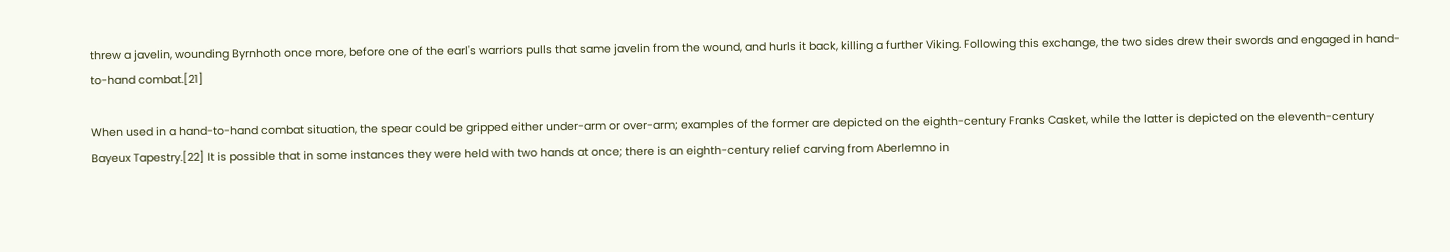threw a javelin, wounding Byrnhoth once more, before one of the earl's warriors pulls that same javelin from the wound, and hurls it back, killing a further Viking. Following this exchange, the two sides drew their swords and engaged in hand-to-hand combat.[21]

When used in a hand-to-hand combat situation, the spear could be gripped either under-arm or over-arm; examples of the former are depicted on the eighth-century Franks Casket, while the latter is depicted on the eleventh-century Bayeux Tapestry.[22] It is possible that in some instances they were held with two hands at once; there is an eighth-century relief carving from Aberlemno in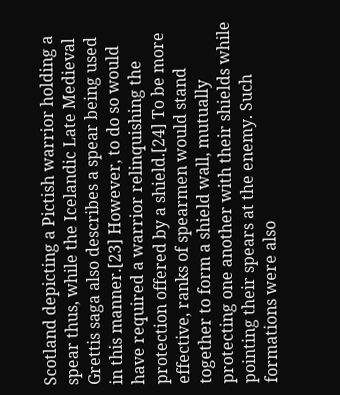Scotland depicting a Pictish warrior holding a spear thus, while the Icelandic Late Medieval Grettis saga also describes a spear being used in this manner.[23] However, to do so would have required a warrior relinquishing the protection offered by a shield.[24] To be more effective, ranks of spearmen would stand together to form a shield wall, mutually protecting one another with their shields while pointing their spears at the enemy. Such formations were also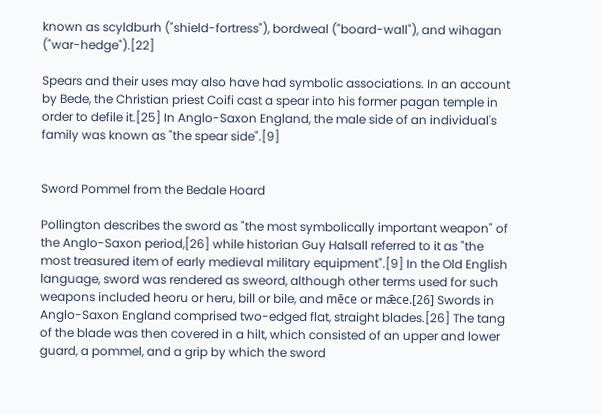known as scyldburh ("shield-fortress"), bordweal ("board-wall"), and wihagan ("war-hedge").[22]

Spears and their uses may also have had symbolic associations. In an account by Bede, the Christian priest Coifi cast a spear into his former pagan temple in order to defile it.[25] In Anglo-Saxon England, the male side of an individual's family was known as "the spear side".[9]


Sword Pommel from the Bedale Hoard

Pollington describes the sword as "the most symbolically important weapon" of the Anglo-Saxon period,[26] while historian Guy Halsall referred to it as "the most treasured item of early medieval military equipment".[9] In the Old English language, sword was rendered as sweord, although other terms used for such weapons included heoru or heru, bill or bile, and mēce or mǣce.[26] Swords in Anglo-Saxon England comprised two-edged flat, straight blades.[26] The tang of the blade was then covered in a hilt, which consisted of an upper and lower guard, a pommel, and a grip by which the sword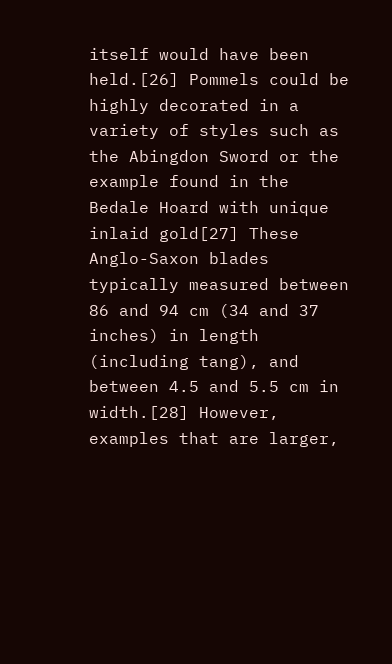itself would have been held.[26] Pommels could be highly decorated in a variety of styles such as the Abingdon Sword or the example found in the Bedale Hoard with unique inlaid gold[27] These Anglo-Saxon blades typically measured between 86 and 94 cm (34 and 37 inches) in length (including tang), and between 4.5 and 5.5 cm in width.[28] However, examples that are larger,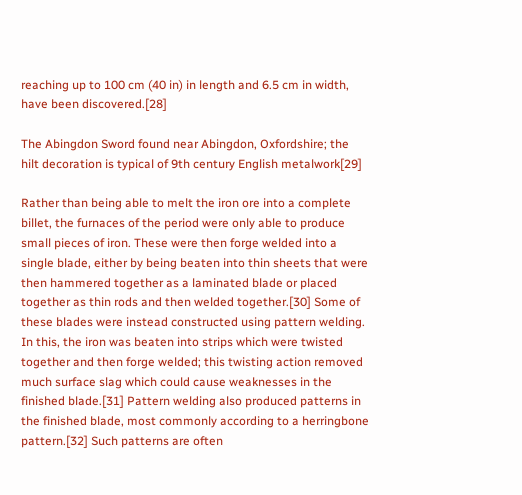reaching up to 100 cm (40 in) in length and 6.5 cm in width, have been discovered.[28]

The Abingdon Sword found near Abingdon, Oxfordshire; the hilt decoration is typical of 9th century English metalwork[29]

Rather than being able to melt the iron ore into a complete billet, the furnaces of the period were only able to produce small pieces of iron. These were then forge welded into a single blade, either by being beaten into thin sheets that were then hammered together as a laminated blade or placed together as thin rods and then welded together.[30] Some of these blades were instead constructed using pattern welding. In this, the iron was beaten into strips which were twisted together and then forge welded; this twisting action removed much surface slag which could cause weaknesses in the finished blade.[31] Pattern welding also produced patterns in the finished blade, most commonly according to a herringbone pattern.[32] Such patterns are often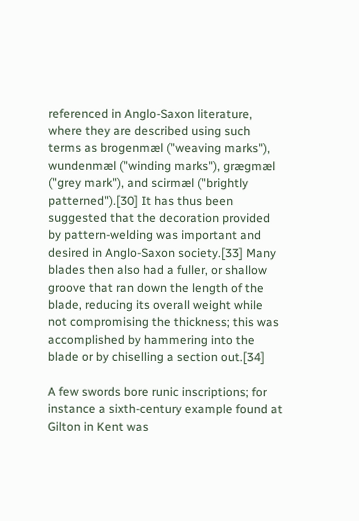referenced in Anglo-Saxon literature, where they are described using such terms as brogenmæl ("weaving marks"), wundenmæl ("winding marks"), grægmæl ("grey mark"), and scirmæl ("brightly patterned").[30] It has thus been suggested that the decoration provided by pattern-welding was important and desired in Anglo-Saxon society.[33] Many blades then also had a fuller, or shallow groove that ran down the length of the blade, reducing its overall weight while not compromising the thickness; this was accomplished by hammering into the blade or by chiselling a section out.[34]

A few swords bore runic inscriptions; for instance a sixth-century example found at Gilton in Kent was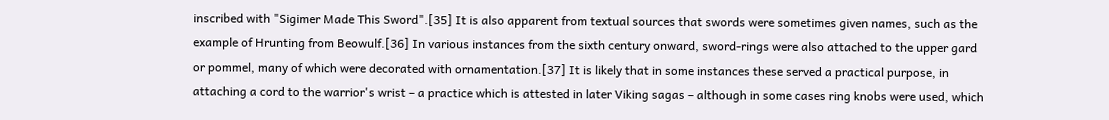inscribed with "Sigimer Made This Sword".[35] It is also apparent from textual sources that swords were sometimes given names, such as the example of Hrunting from Beowulf.[36] In various instances from the sixth century onward, sword-rings were also attached to the upper gard or pommel, many of which were decorated with ornamentation.[37] It is likely that in some instances these served a practical purpose, in attaching a cord to the warrior's wrist – a practice which is attested in later Viking sagas – although in some cases ring knobs were used, which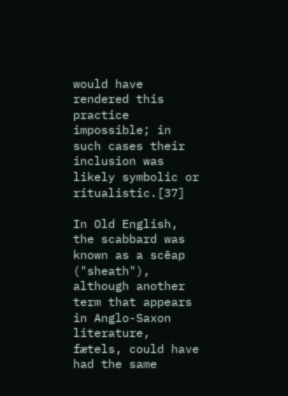would have rendered this practice impossible; in such cases their inclusion was likely symbolic or ritualistic.[37]

In Old English, the scabbard was known as a scēap ("sheath"), although another term that appears in Anglo-Saxon literature, fætels, could have had the same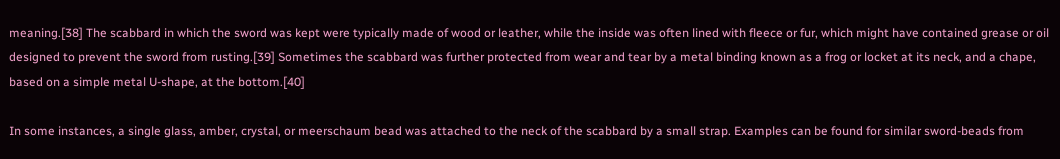meaning.[38] The scabbard in which the sword was kept were typically made of wood or leather, while the inside was often lined with fleece or fur, which might have contained grease or oil designed to prevent the sword from rusting.[39] Sometimes the scabbard was further protected from wear and tear by a metal binding known as a frog or locket at its neck, and a chape, based on a simple metal U-shape, at the bottom.[40]

In some instances, a single glass, amber, crystal, or meerschaum bead was attached to the neck of the scabbard by a small strap. Examples can be found for similar sword-beads from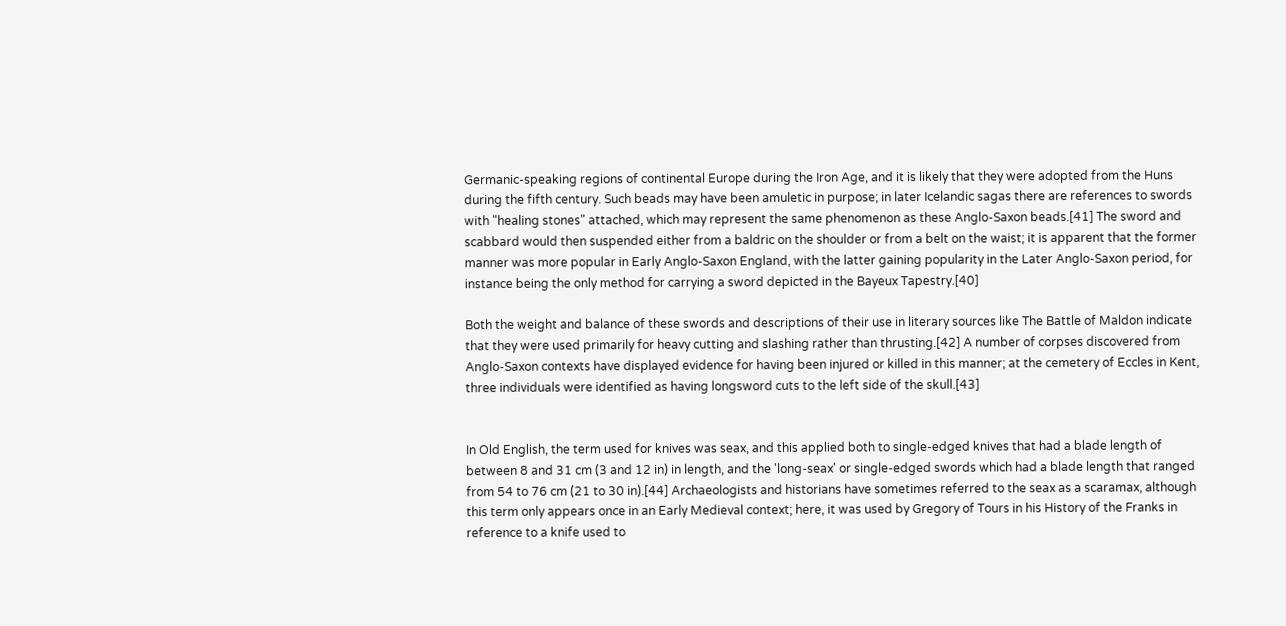Germanic-speaking regions of continental Europe during the Iron Age, and it is likely that they were adopted from the Huns during the fifth century. Such beads may have been amuletic in purpose; in later Icelandic sagas there are references to swords with "healing stones" attached, which may represent the same phenomenon as these Anglo-Saxon beads.[41] The sword and scabbard would then suspended either from a baldric on the shoulder or from a belt on the waist; it is apparent that the former manner was more popular in Early Anglo-Saxon England, with the latter gaining popularity in the Later Anglo-Saxon period, for instance being the only method for carrying a sword depicted in the Bayeux Tapestry.[40]

Both the weight and balance of these swords and descriptions of their use in literary sources like The Battle of Maldon indicate that they were used primarily for heavy cutting and slashing rather than thrusting.[42] A number of corpses discovered from Anglo-Saxon contexts have displayed evidence for having been injured or killed in this manner; at the cemetery of Eccles in Kent, three individuals were identified as having longsword cuts to the left side of the skull.[43]


In Old English, the term used for knives was seax, and this applied both to single-edged knives that had a blade length of between 8 and 31 cm (3 and 12 in) in length, and the 'long-seax' or single-edged swords which had a blade length that ranged from 54 to 76 cm (21 to 30 in).[44] Archaeologists and historians have sometimes referred to the seax as a scaramax, although this term only appears once in an Early Medieval context; here, it was used by Gregory of Tours in his History of the Franks in reference to a knife used to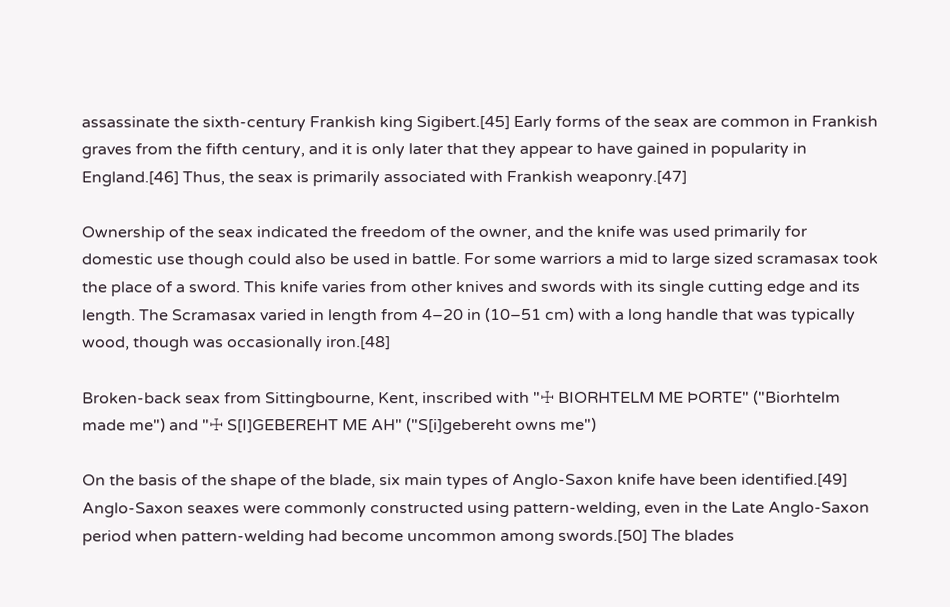assassinate the sixth-century Frankish king Sigibert.[45] Early forms of the seax are common in Frankish graves from the fifth century, and it is only later that they appear to have gained in popularity in England.[46] Thus, the seax is primarily associated with Frankish weaponry.[47]

Ownership of the seax indicated the freedom of the owner, and the knife was used primarily for domestic use though could also be used in battle. For some warriors a mid to large sized scramasax took the place of a sword. This knife varies from other knives and swords with its single cutting edge and its length. The Scramasax varied in length from 4–20 in (10–51 cm) with a long handle that was typically wood, though was occasionally iron.[48]

Broken-back seax from Sittingbourne, Kent, inscribed with "☩ BIORHTELM ME ÞORTE" ("Biorhtelm made me") and "☩ S[I]GEBEREHT ME AH" ("S[i]gebereht owns me")

On the basis of the shape of the blade, six main types of Anglo-Saxon knife have been identified.[49] Anglo-Saxon seaxes were commonly constructed using pattern-welding, even in the Late Anglo-Saxon period when pattern-welding had become uncommon among swords.[50] The blades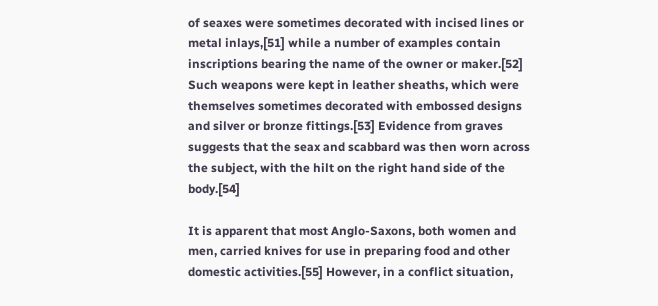of seaxes were sometimes decorated with incised lines or metal inlays,[51] while a number of examples contain inscriptions bearing the name of the owner or maker.[52] Such weapons were kept in leather sheaths, which were themselves sometimes decorated with embossed designs and silver or bronze fittings.[53] Evidence from graves suggests that the seax and scabbard was then worn across the subject, with the hilt on the right hand side of the body.[54]

It is apparent that most Anglo-Saxons, both women and men, carried knives for use in preparing food and other domestic activities.[55] However, in a conflict situation,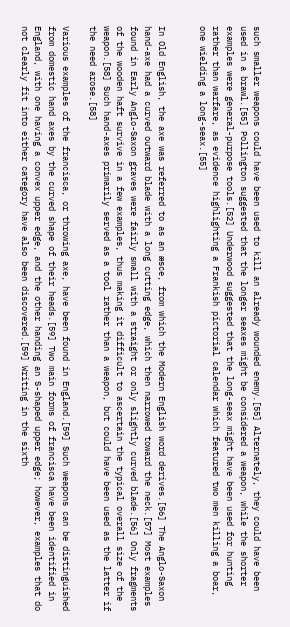such smaller weapons could have been used to kill an already wounded enemy.[55] Alternately, they could have been used in a brawl.[55] Pollington suggested that the longer seaxes might be considered a weapon, while the shorter examples were general-purpose tools.[52] Underwood suggested that the long-seax might have been used for hunting rather than warfare, as evidence highlighting a Frankish pictorial calendar which featured two men killing a boar, one wielding a long-seax.[55]


In Old English, the axe was referred to as an æsce, from which the Modern English word derives.[56] The Anglo-Saxon hand-axe had a curved outward blade with a long cutting edge, which then narrowed toward the neck.[57] Most examples found in Early Anglo-Saxon graves were fairly small with a straight or only slightly curved blade.[56] Only fragments of the wooden haft survive in a few examples, thus making it difficult to ascertain the typical overall size of the weapon.[58] Such hand-axes primarily served as a tool rather than a weapon, but could have been used as the latter if the need arose.[58]

Various examples of the francisca, or throwing axe, have been found in England.[59] Such weapons can be distinguished from domestic hand axes by the curved shape of their heads.[59] Two main forms of francisca have been identified in England, with one having a convex upper edge, and the other handing an S-shaped upper edge; however, examples that do not clearly fit into either category have also been discovered.[59] Writing in the sixth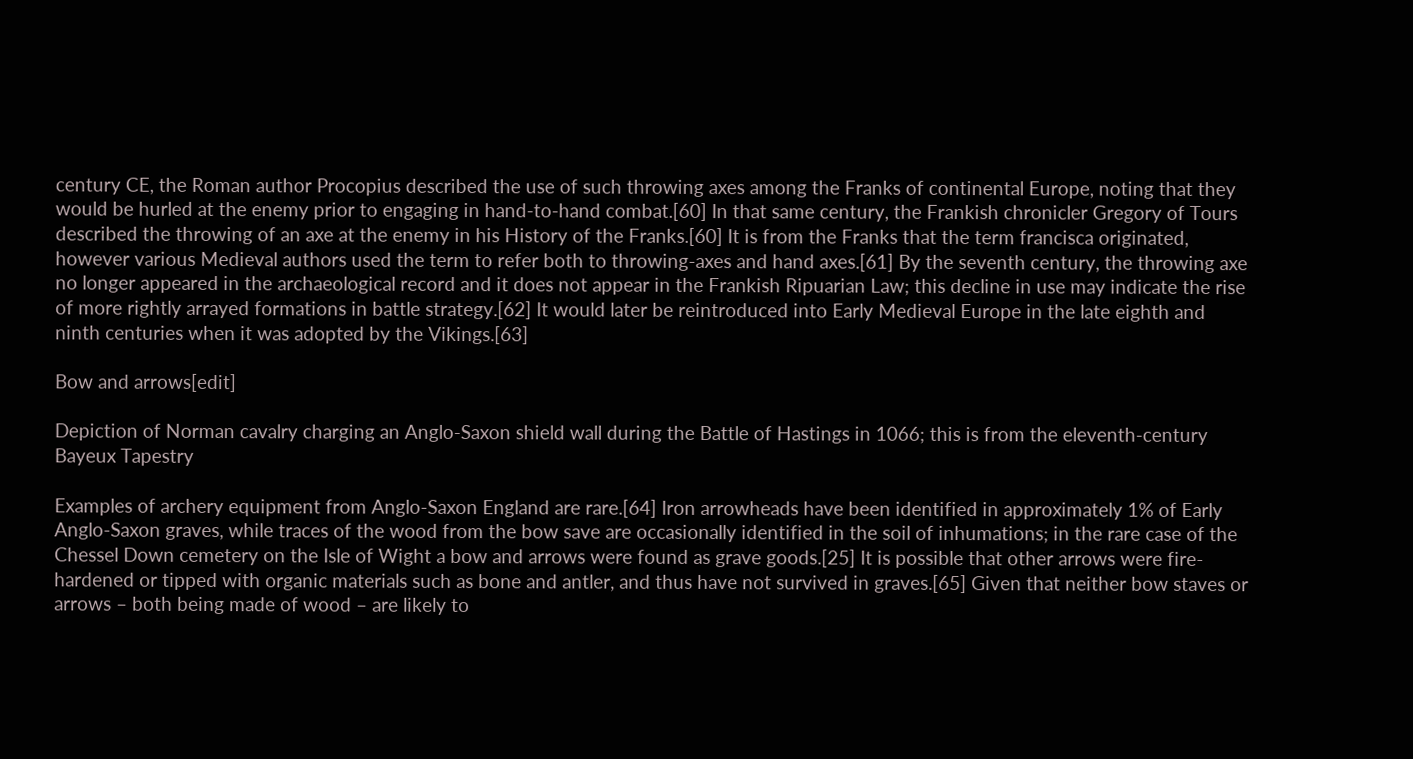century CE, the Roman author Procopius described the use of such throwing axes among the Franks of continental Europe, noting that they would be hurled at the enemy prior to engaging in hand-to-hand combat.[60] In that same century, the Frankish chronicler Gregory of Tours described the throwing of an axe at the enemy in his History of the Franks.[60] It is from the Franks that the term francisca originated, however various Medieval authors used the term to refer both to throwing-axes and hand axes.[61] By the seventh century, the throwing axe no longer appeared in the archaeological record and it does not appear in the Frankish Ripuarian Law; this decline in use may indicate the rise of more rightly arrayed formations in battle strategy.[62] It would later be reintroduced into Early Medieval Europe in the late eighth and ninth centuries when it was adopted by the Vikings.[63]

Bow and arrows[edit]

Depiction of Norman cavalry charging an Anglo-Saxon shield wall during the Battle of Hastings in 1066; this is from the eleventh-century Bayeux Tapestry

Examples of archery equipment from Anglo-Saxon England are rare.[64] Iron arrowheads have been identified in approximately 1% of Early Anglo-Saxon graves, while traces of the wood from the bow save are occasionally identified in the soil of inhumations; in the rare case of the Chessel Down cemetery on the Isle of Wight a bow and arrows were found as grave goods.[25] It is possible that other arrows were fire-hardened or tipped with organic materials such as bone and antler, and thus have not survived in graves.[65] Given that neither bow staves or arrows – both being made of wood – are likely to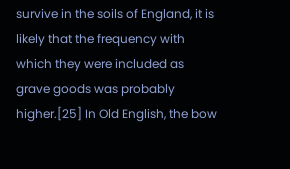survive in the soils of England, it is likely that the frequency with which they were included as grave goods was probably higher.[25] In Old English, the bow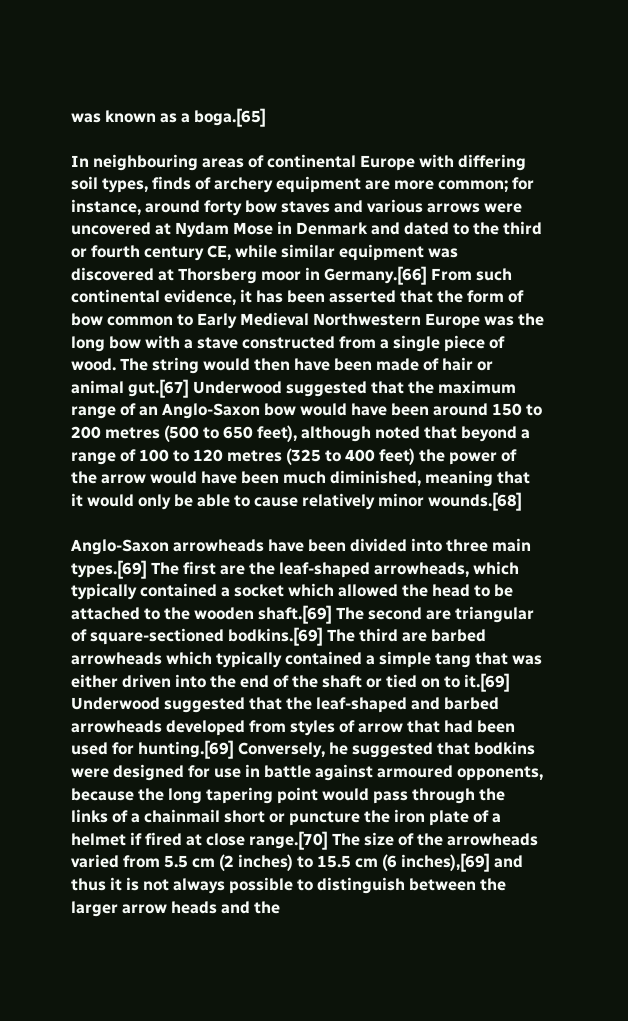was known as a boga.[65]

In neighbouring areas of continental Europe with differing soil types, finds of archery equipment are more common; for instance, around forty bow staves and various arrows were uncovered at Nydam Mose in Denmark and dated to the third or fourth century CE, while similar equipment was discovered at Thorsberg moor in Germany.[66] From such continental evidence, it has been asserted that the form of bow common to Early Medieval Northwestern Europe was the long bow with a stave constructed from a single piece of wood. The string would then have been made of hair or animal gut.[67] Underwood suggested that the maximum range of an Anglo-Saxon bow would have been around 150 to 200 metres (500 to 650 feet), although noted that beyond a range of 100 to 120 metres (325 to 400 feet) the power of the arrow would have been much diminished, meaning that it would only be able to cause relatively minor wounds.[68]

Anglo-Saxon arrowheads have been divided into three main types.[69] The first are the leaf-shaped arrowheads, which typically contained a socket which allowed the head to be attached to the wooden shaft.[69] The second are triangular of square-sectioned bodkins.[69] The third are barbed arrowheads which typically contained a simple tang that was either driven into the end of the shaft or tied on to it.[69] Underwood suggested that the leaf-shaped and barbed arrowheads developed from styles of arrow that had been used for hunting.[69] Conversely, he suggested that bodkins were designed for use in battle against armoured opponents, because the long tapering point would pass through the links of a chainmail short or puncture the iron plate of a helmet if fired at close range.[70] The size of the arrowheads varied from 5.5 cm (2 inches) to 15.5 cm (6 inches),[69] and thus it is not always possible to distinguish between the larger arrow heads and the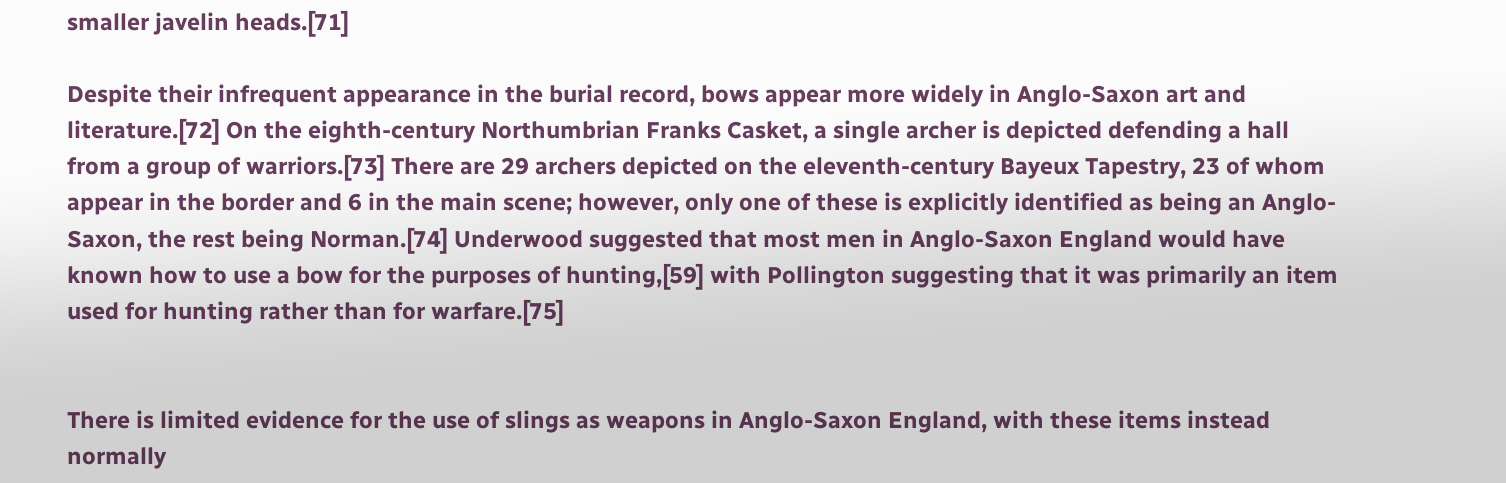smaller javelin heads.[71]

Despite their infrequent appearance in the burial record, bows appear more widely in Anglo-Saxon art and literature.[72] On the eighth-century Northumbrian Franks Casket, a single archer is depicted defending a hall from a group of warriors.[73] There are 29 archers depicted on the eleventh-century Bayeux Tapestry, 23 of whom appear in the border and 6 in the main scene; however, only one of these is explicitly identified as being an Anglo-Saxon, the rest being Norman.[74] Underwood suggested that most men in Anglo-Saxon England would have known how to use a bow for the purposes of hunting,[59] with Pollington suggesting that it was primarily an item used for hunting rather than for warfare.[75]


There is limited evidence for the use of slings as weapons in Anglo-Saxon England, with these items instead normally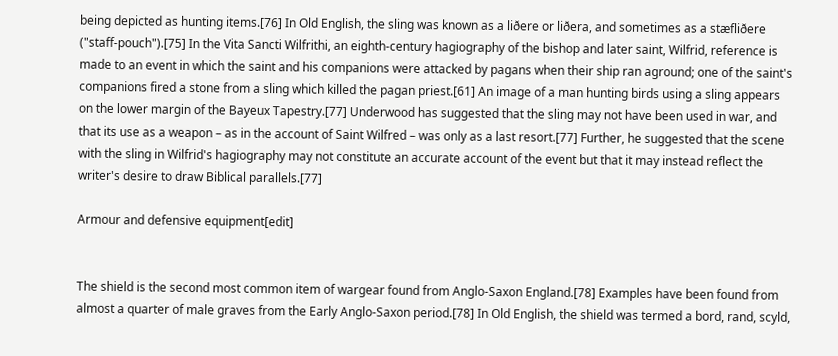being depicted as hunting items.[76] In Old English, the sling was known as a liðere or liðera, and sometimes as a stæfliðere ("staff-pouch").[75] In the Vita Sancti Wilfrithi, an eighth-century hagiography of the bishop and later saint, Wilfrid, reference is made to an event in which the saint and his companions were attacked by pagans when their ship ran aground; one of the saint's companions fired a stone from a sling which killed the pagan priest.[61] An image of a man hunting birds using a sling appears on the lower margin of the Bayeux Tapestry.[77] Underwood has suggested that the sling may not have been used in war, and that its use as a weapon – as in the account of Saint Wilfred – was only as a last resort.[77] Further, he suggested that the scene with the sling in Wilfrid's hagiography may not constitute an accurate account of the event but that it may instead reflect the writer's desire to draw Biblical parallels.[77]

Armour and defensive equipment[edit]


The shield is the second most common item of wargear found from Anglo-Saxon England.[78] Examples have been found from almost a quarter of male graves from the Early Anglo-Saxon period.[78] In Old English, the shield was termed a bord, rand, scyld,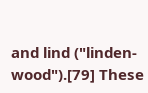and lind ("linden-wood").[79] These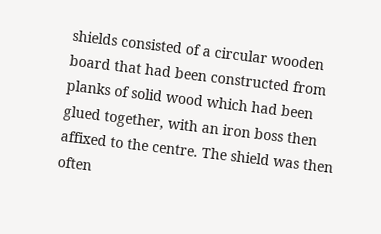shields consisted of a circular wooden board that had been constructed from planks of solid wood which had been glued together, with an iron boss then affixed to the centre. The shield was then often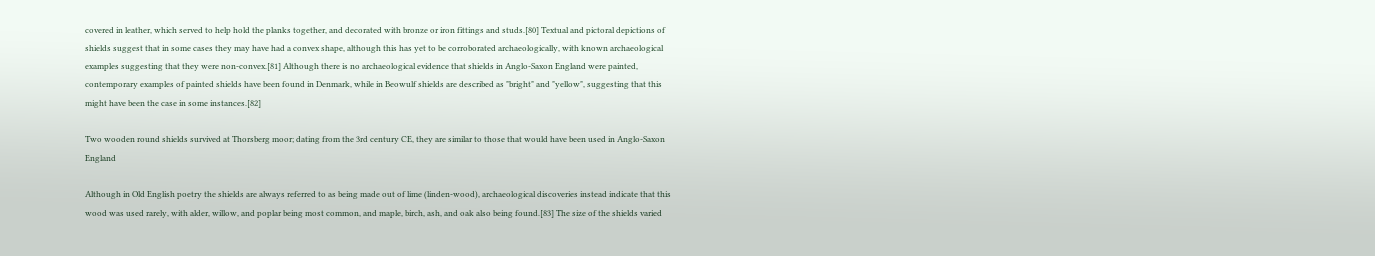covered in leather, which served to help hold the planks together, and decorated with bronze or iron fittings and studs.[80] Textual and pictoral depictions of shields suggest that in some cases they may have had a convex shape, although this has yet to be corroborated archaeologically, with known archaeological examples suggesting that they were non-convex.[81] Although there is no archaeological evidence that shields in Anglo-Saxon England were painted, contemporary examples of painted shields have been found in Denmark, while in Beowulf shields are described as "bright" and "yellow", suggesting that this might have been the case in some instances.[82]

Two wooden round shields survived at Thorsberg moor; dating from the 3rd century CE, they are similar to those that would have been used in Anglo-Saxon England

Although in Old English poetry the shields are always referred to as being made out of lime (linden-wood), archaeological discoveries instead indicate that this wood was used rarely, with alder, willow, and poplar being most common, and maple, birch, ash, and oak also being found.[83] The size of the shields varied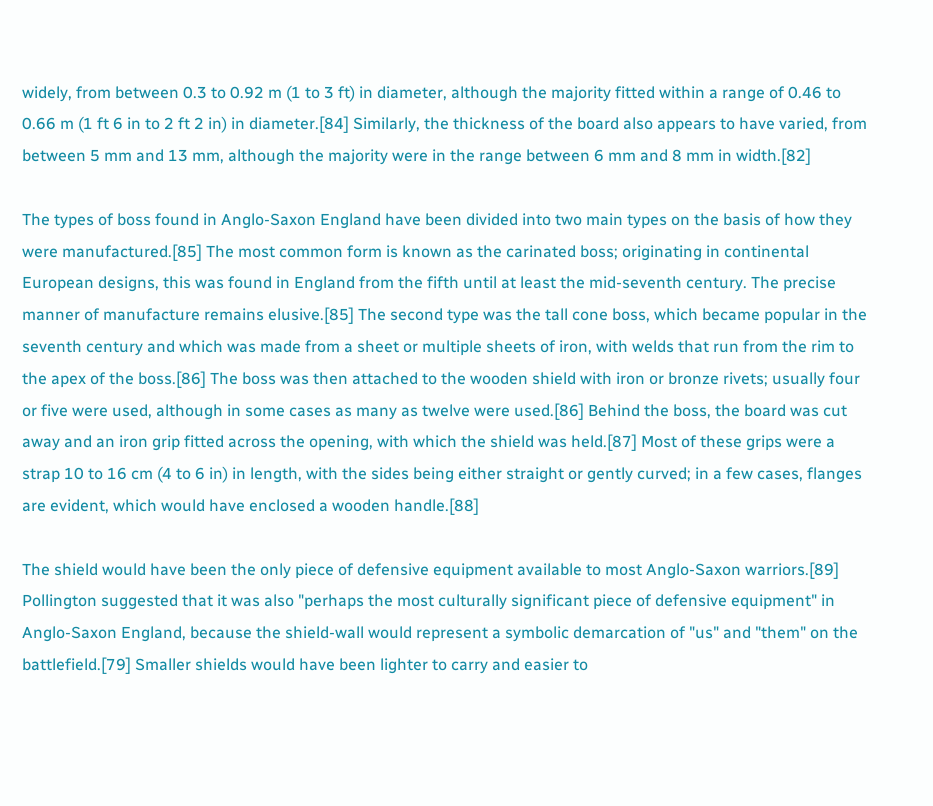widely, from between 0.3 to 0.92 m (1 to 3 ft) in diameter, although the majority fitted within a range of 0.46 to 0.66 m (1 ft 6 in to 2 ft 2 in) in diameter.[84] Similarly, the thickness of the board also appears to have varied, from between 5 mm and 13 mm, although the majority were in the range between 6 mm and 8 mm in width.[82]

The types of boss found in Anglo-Saxon England have been divided into two main types on the basis of how they were manufactured.[85] The most common form is known as the carinated boss; originating in continental European designs, this was found in England from the fifth until at least the mid-seventh century. The precise manner of manufacture remains elusive.[85] The second type was the tall cone boss, which became popular in the seventh century and which was made from a sheet or multiple sheets of iron, with welds that run from the rim to the apex of the boss.[86] The boss was then attached to the wooden shield with iron or bronze rivets; usually four or five were used, although in some cases as many as twelve were used.[86] Behind the boss, the board was cut away and an iron grip fitted across the opening, with which the shield was held.[87] Most of these grips were a strap 10 to 16 cm (4 to 6 in) in length, with the sides being either straight or gently curved; in a few cases, flanges are evident, which would have enclosed a wooden handle.[88]

The shield would have been the only piece of defensive equipment available to most Anglo-Saxon warriors.[89] Pollington suggested that it was also "perhaps the most culturally significant piece of defensive equipment" in Anglo-Saxon England, because the shield-wall would represent a symbolic demarcation of "us" and "them" on the battlefield.[79] Smaller shields would have been lighter to carry and easier to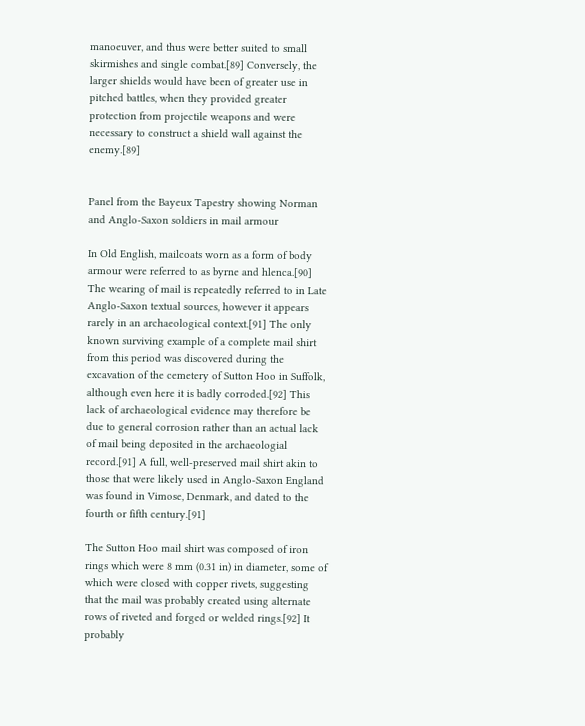manoeuver, and thus were better suited to small skirmishes and single combat.[89] Conversely, the larger shields would have been of greater use in pitched battles, when they provided greater protection from projectile weapons and were necessary to construct a shield wall against the enemy.[89]


Panel from the Bayeux Tapestry showing Norman and Anglo-Saxon soldiers in mail armour

In Old English, mailcoats worn as a form of body armour were referred to as byrne and hlenca.[90] The wearing of mail is repeatedly referred to in Late Anglo-Saxon textual sources, however it appears rarely in an archaeological context.[91] The only known surviving example of a complete mail shirt from this period was discovered during the excavation of the cemetery of Sutton Hoo in Suffolk, although even here it is badly corroded.[92] This lack of archaeological evidence may therefore be due to general corrosion rather than an actual lack of mail being deposited in the archaeologial record.[91] A full, well-preserved mail shirt akin to those that were likely used in Anglo-Saxon England was found in Vimose, Denmark, and dated to the fourth or fifth century.[91]

The Sutton Hoo mail shirt was composed of iron rings which were 8 mm (0.31 in) in diameter, some of which were closed with copper rivets, suggesting that the mail was probably created using alternate rows of riveted and forged or welded rings.[92] It probably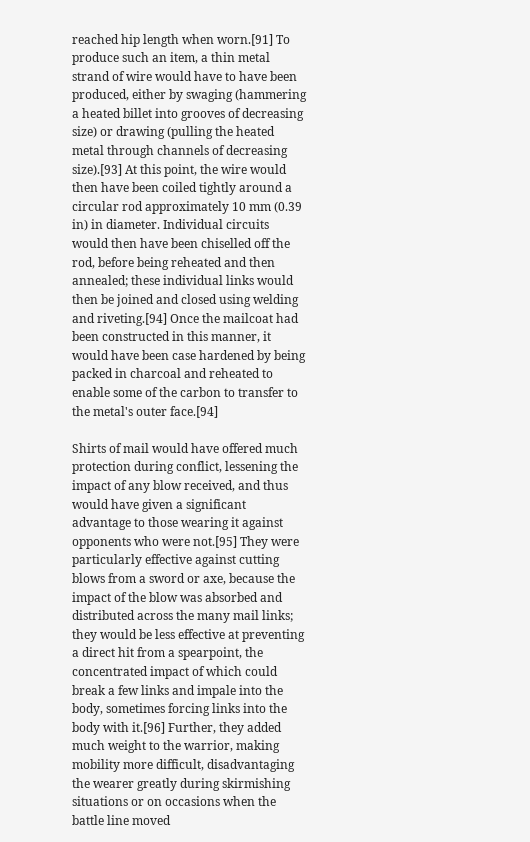reached hip length when worn.[91] To produce such an item, a thin metal strand of wire would have to have been produced, either by swaging (hammering a heated billet into grooves of decreasing size) or drawing (pulling the heated metal through channels of decreasing size).[93] At this point, the wire would then have been coiled tightly around a circular rod approximately 10 mm (0.39 in) in diameter. Individual circuits would then have been chiselled off the rod, before being reheated and then annealed; these individual links would then be joined and closed using welding and riveting.[94] Once the mailcoat had been constructed in this manner, it would have been case hardened by being packed in charcoal and reheated to enable some of the carbon to transfer to the metal's outer face.[94]

Shirts of mail would have offered much protection during conflict, lessening the impact of any blow received, and thus would have given a significant advantage to those wearing it against opponents who were not.[95] They were particularly effective against cutting blows from a sword or axe, because the impact of the blow was absorbed and distributed across the many mail links; they would be less effective at preventing a direct hit from a spearpoint, the concentrated impact of which could break a few links and impale into the body, sometimes forcing links into the body with it.[96] Further, they added much weight to the warrior, making mobility more difficult, disadvantaging the wearer greatly during skirmishing situations or on occasions when the battle line moved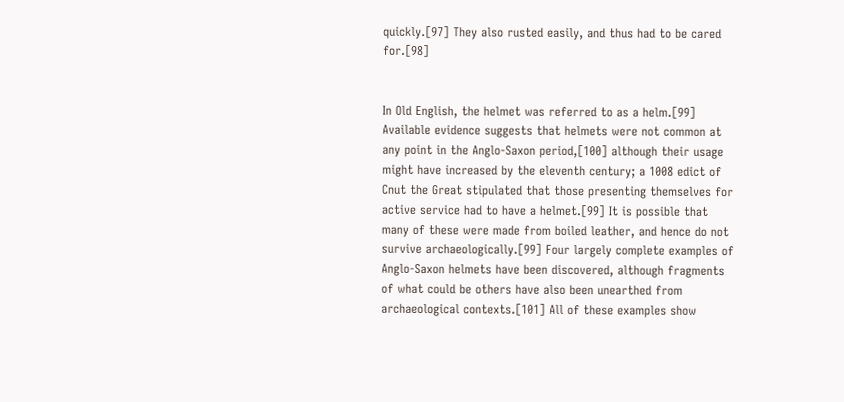quickly.[97] They also rusted easily, and thus had to be cared for.[98]


In Old English, the helmet was referred to as a helm.[99] Available evidence suggests that helmets were not common at any point in the Anglo-Saxon period,[100] although their usage might have increased by the eleventh century; a 1008 edict of Cnut the Great stipulated that those presenting themselves for active service had to have a helmet.[99] It is possible that many of these were made from boiled leather, and hence do not survive archaeologically.[99] Four largely complete examples of Anglo-Saxon helmets have been discovered, although fragments of what could be others have also been unearthed from archaeological contexts.[101] All of these examples show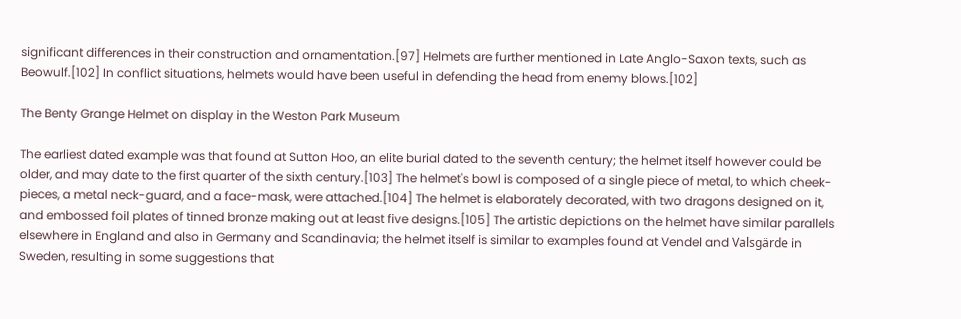significant differences in their construction and ornamentation.[97] Helmets are further mentioned in Late Anglo-Saxon texts, such as Beowulf.[102] In conflict situations, helmets would have been useful in defending the head from enemy blows.[102]

The Benty Grange Helmet on display in the Weston Park Museum

The earliest dated example was that found at Sutton Hoo, an elite burial dated to the seventh century; the helmet itself however could be older, and may date to the first quarter of the sixth century.[103] The helmet's bowl is composed of a single piece of metal, to which cheek-pieces, a metal neck-guard, and a face-mask, were attached.[104] The helmet is elaborately decorated, with two dragons designed on it, and embossed foil plates of tinned bronze making out at least five designs.[105] The artistic depictions on the helmet have similar parallels elsewhere in England and also in Germany and Scandinavia; the helmet itself is similar to examples found at Vendel and Valsgärde in Sweden, resulting in some suggestions that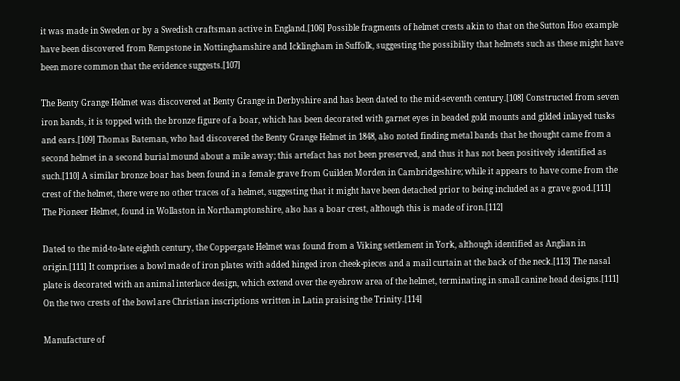it was made in Sweden or by a Swedish craftsman active in England.[106] Possible fragments of helmet crests akin to that on the Sutton Hoo example have been discovered from Rempstone in Nottinghamshire and Icklingham in Suffolk, suggesting the possibility that helmets such as these might have been more common that the evidence suggests.[107]

The Benty Grange Helmet was discovered at Benty Grange in Derbyshire and has been dated to the mid-seventh century.[108] Constructed from seven iron bands, it is topped with the bronze figure of a boar, which has been decorated with garnet eyes in beaded gold mounts and gilded inlayed tusks and ears.[109] Thomas Bateman, who had discovered the Benty Grange Helmet in 1848, also noted finding metal bands that he thought came from a second helmet in a second burial mound about a mile away; this artefact has not been preserved, and thus it has not been positively identified as such.[110] A similar bronze boar has been found in a female grave from Guilden Morden in Cambridgeshire; while it appears to have come from the crest of the helmet, there were no other traces of a helmet, suggesting that it might have been detached prior to being included as a grave good.[111] The Pioneer Helmet, found in Wollaston in Northamptonshire, also has a boar crest, although this is made of iron.[112]

Dated to the mid-to-late eighth century, the Coppergate Helmet was found from a Viking settlement in York, although identified as Anglian in origin.[111] It comprises a bowl made of iron plates with added hinged iron cheek-pieces and a mail curtain at the back of the neck.[113] The nasal plate is decorated with an animal interlace design, which extend over the eyebrow area of the helmet, terminating in small canine head designs.[111] On the two crests of the bowl are Christian inscriptions written in Latin praising the Trinity.[114]

Manufacture of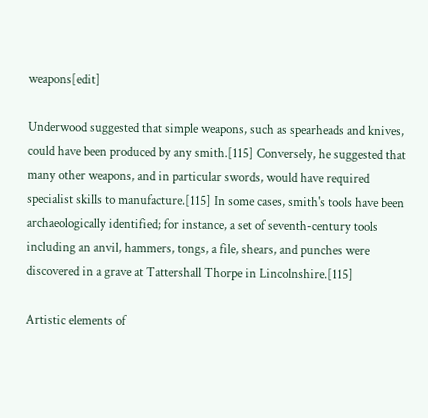weapons[edit]

Underwood suggested that simple weapons, such as spearheads and knives, could have been produced by any smith.[115] Conversely, he suggested that many other weapons, and in particular swords, would have required specialist skills to manufacture.[115] In some cases, smith's tools have been archaeologically identified; for instance, a set of seventh-century tools including an anvil, hammers, tongs, a file, shears, and punches were discovered in a grave at Tattershall Thorpe in Lincolnshire.[115]

Artistic elements of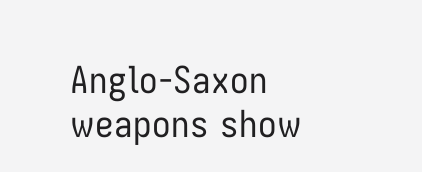Anglo-Saxon weapons show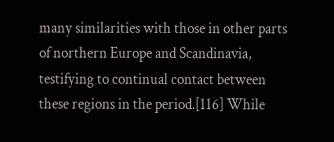many similarities with those in other parts of northern Europe and Scandinavia, testifying to continual contact between these regions in the period.[116] While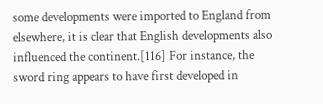some developments were imported to England from elsewhere, it is clear that English developments also influenced the continent.[116] For instance, the sword ring appears to have first developed in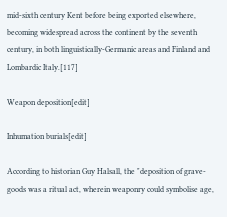mid-sixth century Kent before being exported elsewhere, becoming widespread across the continent by the seventh century, in both linguistically-Germanic areas and Finland and Lombardic Italy.[117]

Weapon deposition[edit]

Inhumation burials[edit]

According to historian Guy Halsall, the "deposition of grave-goods was a ritual act, wherein weaponry could symbolise age,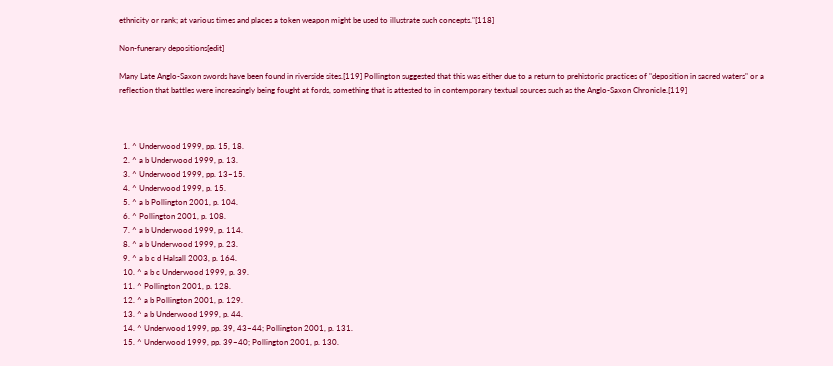ethnicity or rank; at various times and places a token weapon might be used to illustrate such concepts."[118]

Non-funerary depositions[edit]

Many Late Anglo-Saxon swords have been found in riverside sites.[119] Pollington suggested that this was either due to a return to prehistoric practices of "deposition in sacred waters" or a reflection that battles were increasingly being fought at fords, something that is attested to in contemporary textual sources such as the Anglo-Saxon Chronicle.[119]



  1. ^ Underwood 1999, pp. 15, 18.
  2. ^ a b Underwood 1999, p. 13.
  3. ^ Underwood 1999, pp. 13–15.
  4. ^ Underwood 1999, p. 15.
  5. ^ a b Pollington 2001, p. 104.
  6. ^ Pollington 2001, p. 108.
  7. ^ a b Underwood 1999, p. 114.
  8. ^ a b Underwood 1999, p. 23.
  9. ^ a b c d Halsall 2003, p. 164.
  10. ^ a b c Underwood 1999, p. 39.
  11. ^ Pollington 2001, p. 128.
  12. ^ a b Pollington 2001, p. 129.
  13. ^ a b Underwood 1999, p. 44.
  14. ^ Underwood 1999, pp. 39, 43–44; Pollington 2001, p. 131.
  15. ^ Underwood 1999, pp. 39–40; Pollington 2001, p. 130.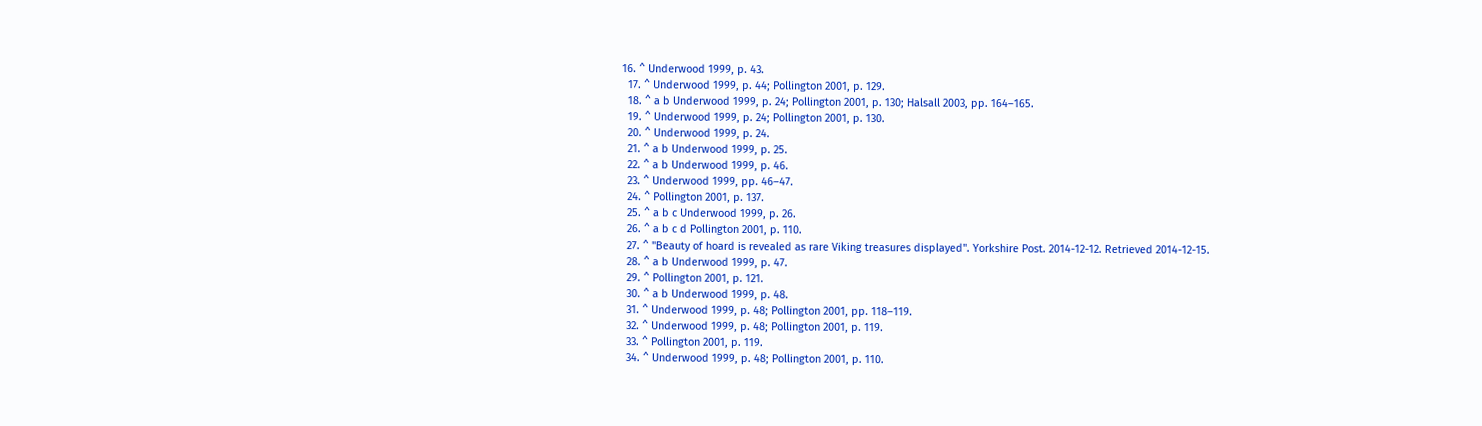16. ^ Underwood 1999, p. 43.
  17. ^ Underwood 1999, p. 44; Pollington 2001, p. 129.
  18. ^ a b Underwood 1999, p. 24; Pollington 2001, p. 130; Halsall 2003, pp. 164–165.
  19. ^ Underwood 1999, p. 24; Pollington 2001, p. 130.
  20. ^ Underwood 1999, p. 24.
  21. ^ a b Underwood 1999, p. 25.
  22. ^ a b Underwood 1999, p. 46.
  23. ^ Underwood 1999, pp. 46–47.
  24. ^ Pollington 2001, p. 137.
  25. ^ a b c Underwood 1999, p. 26.
  26. ^ a b c d Pollington 2001, p. 110.
  27. ^ "Beauty of hoard is revealed as rare Viking treasures displayed". Yorkshire Post. 2014-12-12. Retrieved 2014-12-15.
  28. ^ a b Underwood 1999, p. 47.
  29. ^ Pollington 2001, p. 121.
  30. ^ a b Underwood 1999, p. 48.
  31. ^ Underwood 1999, p. 48; Pollington 2001, pp. 118–119.
  32. ^ Underwood 1999, p. 48; Pollington 2001, p. 119.
  33. ^ Pollington 2001, p. 119.
  34. ^ Underwood 1999, p. 48; Pollington 2001, p. 110.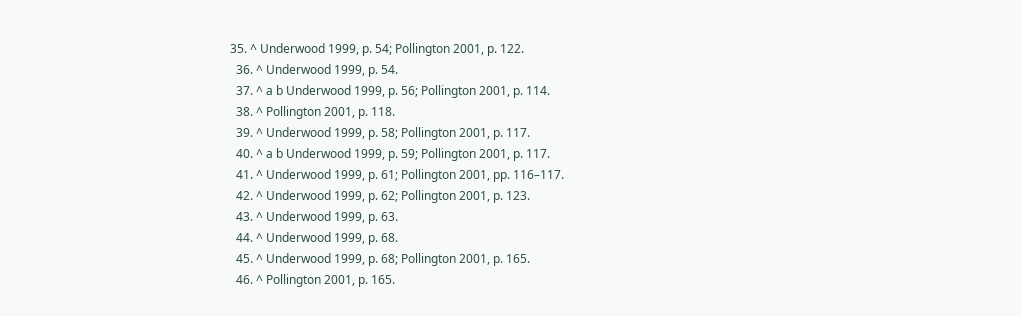35. ^ Underwood 1999, p. 54; Pollington 2001, p. 122.
  36. ^ Underwood 1999, p. 54.
  37. ^ a b Underwood 1999, p. 56; Pollington 2001, p. 114.
  38. ^ Pollington 2001, p. 118.
  39. ^ Underwood 1999, p. 58; Pollington 2001, p. 117.
  40. ^ a b Underwood 1999, p. 59; Pollington 2001, p. 117.
  41. ^ Underwood 1999, p. 61; Pollington 2001, pp. 116–117.
  42. ^ Underwood 1999, p. 62; Pollington 2001, p. 123.
  43. ^ Underwood 1999, p. 63.
  44. ^ Underwood 1999, p. 68.
  45. ^ Underwood 1999, p. 68; Pollington 2001, p. 165.
  46. ^ Pollington 2001, p. 165.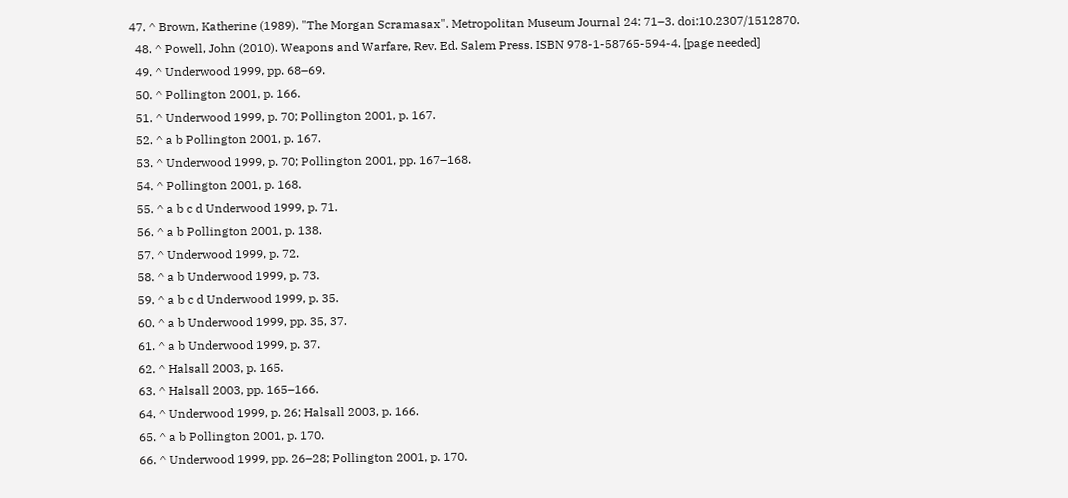47. ^ Brown, Katherine (1989). "The Morgan Scramasax". Metropolitan Museum Journal 24: 71–3. doi:10.2307/1512870.
  48. ^ Powell, John (2010). Weapons and Warfare, Rev. Ed. Salem Press. ISBN 978-1-58765-594-4. [page needed]
  49. ^ Underwood 1999, pp. 68–69.
  50. ^ Pollington 2001, p. 166.
  51. ^ Underwood 1999, p. 70; Pollington 2001, p. 167.
  52. ^ a b Pollington 2001, p. 167.
  53. ^ Underwood 1999, p. 70; Pollington 2001, pp. 167–168.
  54. ^ Pollington 2001, p. 168.
  55. ^ a b c d Underwood 1999, p. 71.
  56. ^ a b Pollington 2001, p. 138.
  57. ^ Underwood 1999, p. 72.
  58. ^ a b Underwood 1999, p. 73.
  59. ^ a b c d Underwood 1999, p. 35.
  60. ^ a b Underwood 1999, pp. 35, 37.
  61. ^ a b Underwood 1999, p. 37.
  62. ^ Halsall 2003, p. 165.
  63. ^ Halsall 2003, pp. 165–166.
  64. ^ Underwood 1999, p. 26; Halsall 2003, p. 166.
  65. ^ a b Pollington 2001, p. 170.
  66. ^ Underwood 1999, pp. 26–28; Pollington 2001, p. 170.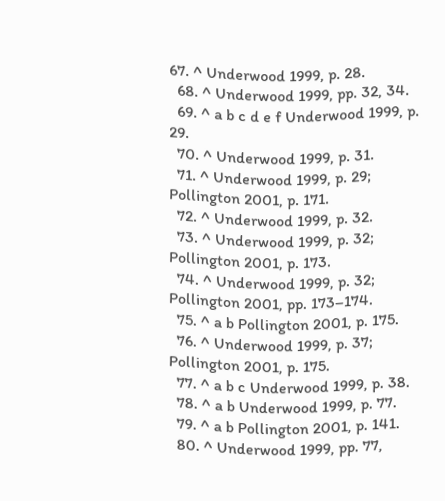67. ^ Underwood 1999, p. 28.
  68. ^ Underwood 1999, pp. 32, 34.
  69. ^ a b c d e f Underwood 1999, p. 29.
  70. ^ Underwood 1999, p. 31.
  71. ^ Underwood 1999, p. 29; Pollington 2001, p. 171.
  72. ^ Underwood 1999, p. 32.
  73. ^ Underwood 1999, p. 32; Pollington 2001, p. 173.
  74. ^ Underwood 1999, p. 32; Pollington 2001, pp. 173–174.
  75. ^ a b Pollington 2001, p. 175.
  76. ^ Underwood 1999, p. 37; Pollington 2001, p. 175.
  77. ^ a b c Underwood 1999, p. 38.
  78. ^ a b Underwood 1999, p. 77.
  79. ^ a b Pollington 2001, p. 141.
  80. ^ Underwood 1999, pp. 77,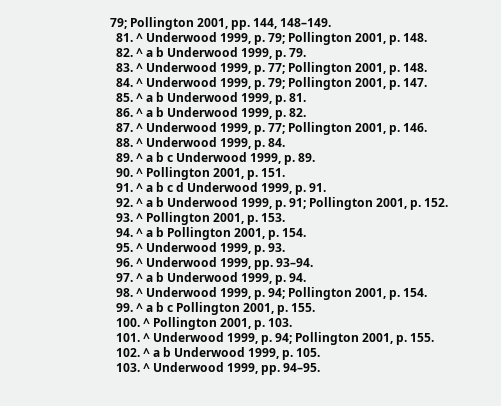79; Pollington 2001, pp. 144, 148–149.
  81. ^ Underwood 1999, p. 79; Pollington 2001, p. 148.
  82. ^ a b Underwood 1999, p. 79.
  83. ^ Underwood 1999, p. 77; Pollington 2001, p. 148.
  84. ^ Underwood 1999, p. 79; Pollington 2001, p. 147.
  85. ^ a b Underwood 1999, p. 81.
  86. ^ a b Underwood 1999, p. 82.
  87. ^ Underwood 1999, p. 77; Pollington 2001, p. 146.
  88. ^ Underwood 1999, p. 84.
  89. ^ a b c Underwood 1999, p. 89.
  90. ^ Pollington 2001, p. 151.
  91. ^ a b c d Underwood 1999, p. 91.
  92. ^ a b Underwood 1999, p. 91; Pollington 2001, p. 152.
  93. ^ Pollington 2001, p. 153.
  94. ^ a b Pollington 2001, p. 154.
  95. ^ Underwood 1999, p. 93.
  96. ^ Underwood 1999, pp. 93–94.
  97. ^ a b Underwood 1999, p. 94.
  98. ^ Underwood 1999, p. 94; Pollington 2001, p. 154.
  99. ^ a b c Pollington 2001, p. 155.
  100. ^ Pollington 2001, p. 103.
  101. ^ Underwood 1999, p. 94; Pollington 2001, p. 155.
  102. ^ a b Underwood 1999, p. 105.
  103. ^ Underwood 1999, pp. 94–95.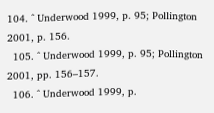104. ^ Underwood 1999, p. 95; Pollington 2001, p. 156.
  105. ^ Underwood 1999, p. 95; Pollington 2001, pp. 156–157.
  106. ^ Underwood 1999, p.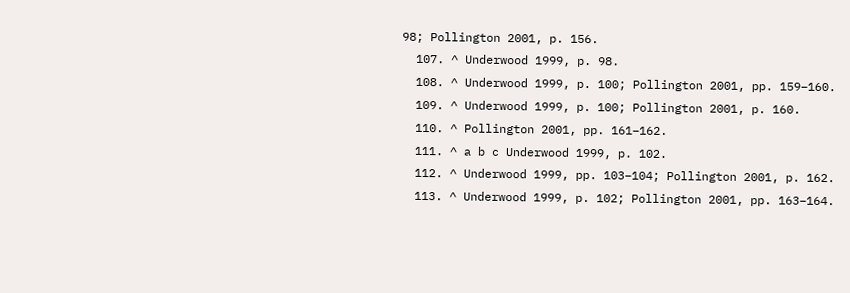98; Pollington 2001, p. 156.
  107. ^ Underwood 1999, p. 98.
  108. ^ Underwood 1999, p. 100; Pollington 2001, pp. 159–160.
  109. ^ Underwood 1999, p. 100; Pollington 2001, p. 160.
  110. ^ Pollington 2001, pp. 161–162.
  111. ^ a b c Underwood 1999, p. 102.
  112. ^ Underwood 1999, pp. 103–104; Pollington 2001, p. 162.
  113. ^ Underwood 1999, p. 102; Pollington 2001, pp. 163–164.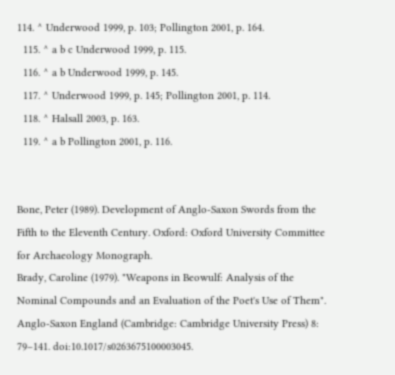114. ^ Underwood 1999, p. 103; Pollington 2001, p. 164.
  115. ^ a b c Underwood 1999, p. 115.
  116. ^ a b Underwood 1999, p. 145.
  117. ^ Underwood 1999, p. 145; Pollington 2001, p. 114.
  118. ^ Halsall 2003, p. 163.
  119. ^ a b Pollington 2001, p. 116.


Bone, Peter (1989). Development of Anglo-Saxon Swords from the Fifth to the Eleventh Century. Oxford: Oxford University Committee for Archaeology Monograph.
Brady, Caroline (1979). "Weapons in Beowulf: Analysis of the Nominal Compounds and an Evaluation of the Poet's Use of Them". Anglo-Saxon England (Cambridge: Cambridge University Press) 8: 79–141. doi:10.1017/s0263675100003045.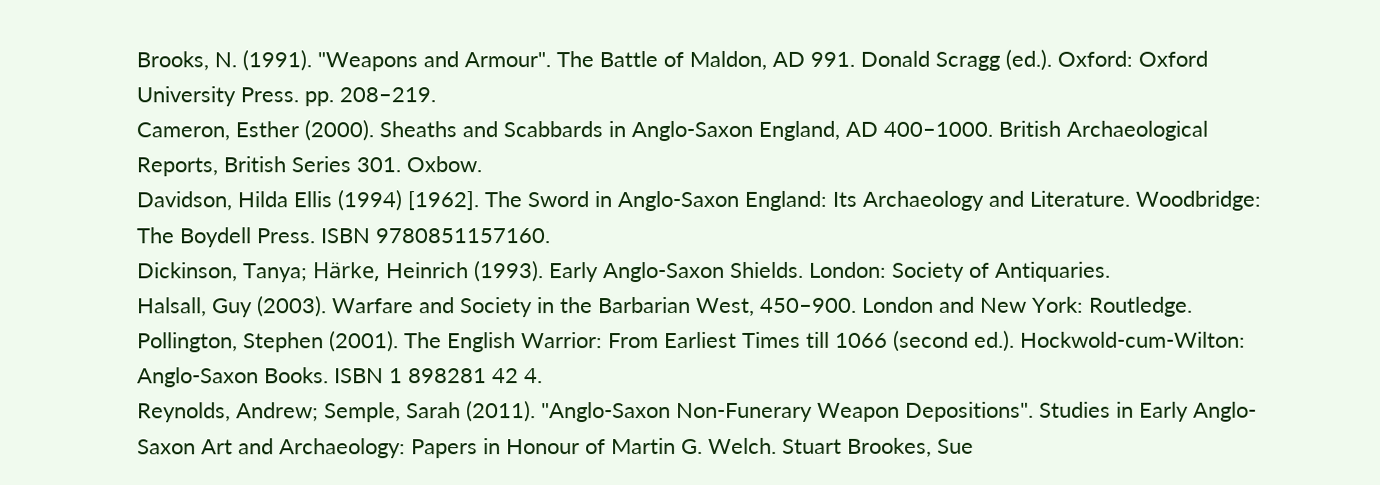Brooks, N. (1991). "Weapons and Armour". The Battle of Maldon, AD 991. Donald Scragg (ed.). Oxford: Oxford University Press. pp. 208–219.
Cameron, Esther (2000). Sheaths and Scabbards in Anglo-Saxon England, AD 400–1000. British Archaeological Reports, British Series 301. Oxbow.
Davidson, Hilda Ellis (1994) [1962]. The Sword in Anglo-Saxon England: Its Archaeology and Literature. Woodbridge: The Boydell Press. ISBN 9780851157160.
Dickinson, Tanya; Härke, Heinrich (1993). Early Anglo-Saxon Shields. London: Society of Antiquaries.
Halsall, Guy (2003). Warfare and Society in the Barbarian West, 450–900. London and New York: Routledge.
Pollington, Stephen (2001). The English Warrior: From Earliest Times till 1066 (second ed.). Hockwold-cum-Wilton: Anglo-Saxon Books. ISBN 1 898281 42 4.
Reynolds, Andrew; Semple, Sarah (2011). "Anglo-Saxon Non-Funerary Weapon Depositions". Studies in Early Anglo-Saxon Art and Archaeology: Papers in Honour of Martin G. Welch. Stuart Brookes, Sue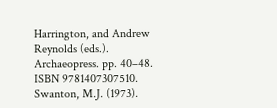Harrington, and Andrew Reynolds (eds.). Archaeopress. pp. 40–48. ISBN 9781407307510.
Swanton, M.J. (1973).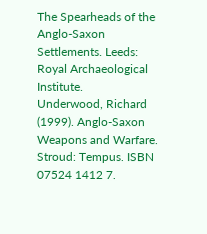The Spearheads of the Anglo-Saxon Settlements. Leeds: Royal Archaeological Institute.
Underwood, Richard (1999). Anglo-Saxon Weapons and Warfare. Stroud: Tempus. ISBN 07524 1412 7.